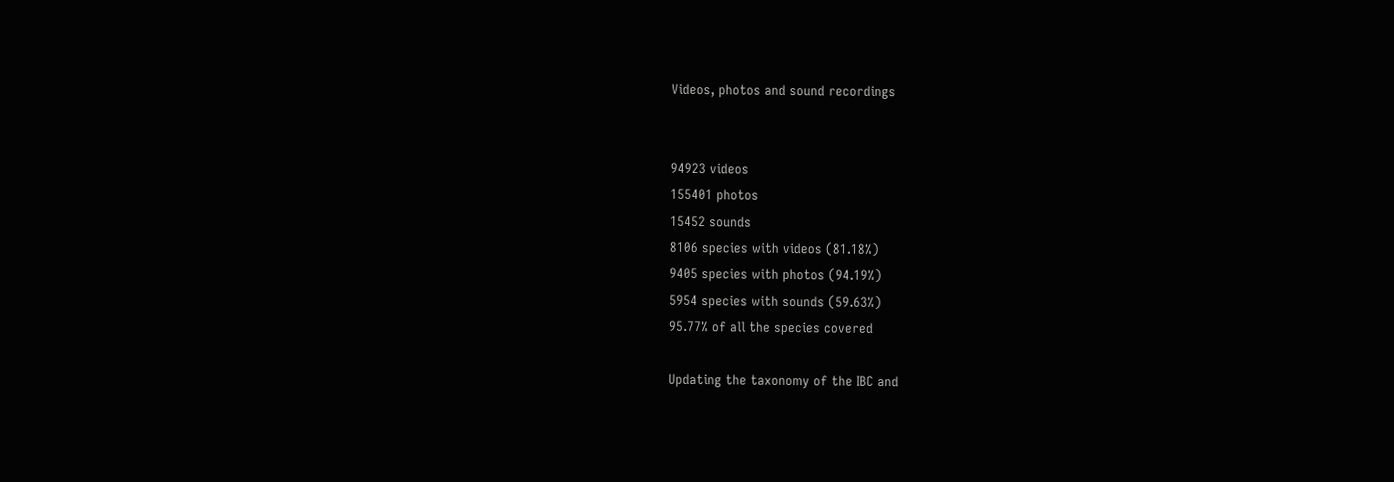Videos, photos and sound recordings


94923 videos
155401 photos
15452 sounds
8106 species with videos (81.18%)
9405 species with photos (94.19%)
5954 species with sounds (59.63%)
95.77% of all the species covered

Updating the taxonomy of the IBC and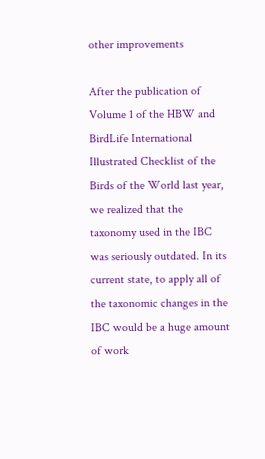other improvements

After the publication of Volume 1 of the HBW and BirdLife International Illustrated Checklist of the Birds of the World last year, we realized that the taxonomy used in the IBC was seriously outdated. In its current state, to apply all of the taxonomic changes in the IBC would be a huge amount of work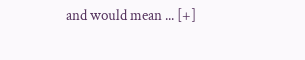and would mean ... [+]